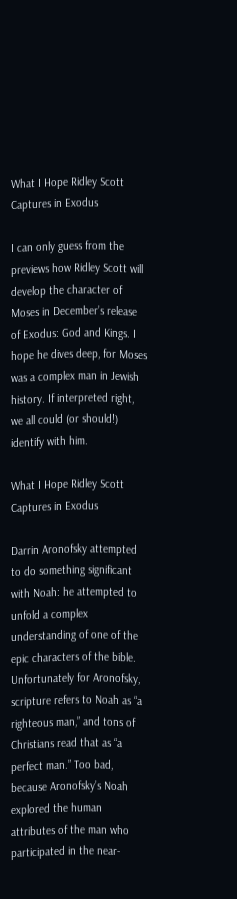What I Hope Ridley Scott Captures in Exodus

I can only guess from the previews how Ridley Scott will develop the character of Moses in December’s release of Exodus: God and Kings. I hope he dives deep, for Moses was a complex man in Jewish history. If interpreted right, we all could (or should!) identify with him.

What I Hope Ridley Scott Captures in Exodus

Darrin Aronofsky attempted to do something significant with Noah: he attempted to unfold a complex understanding of one of the epic characters of the bible. Unfortunately for Aronofsky, scripture refers to Noah as “a righteous man,” and tons of Christians read that as “a perfect man.” Too bad, because Aronofsky’s Noah explored the human attributes of the man who participated in the near-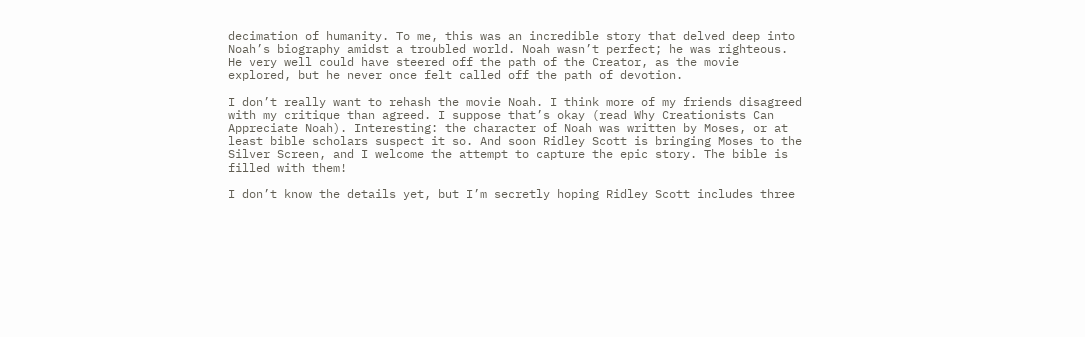decimation of humanity. To me, this was an incredible story that delved deep into Noah’s biography amidst a troubled world. Noah wasn’t perfect; he was righteous. He very well could have steered off the path of the Creator, as the movie explored, but he never once felt called off the path of devotion.

I don’t really want to rehash the movie Noah. I think more of my friends disagreed with my critique than agreed. I suppose that’s okay (read Why Creationists Can Appreciate Noah). Interesting: the character of Noah was written by Moses, or at least bible scholars suspect it so. And soon Ridley Scott is bringing Moses to the Silver Screen, and I welcome the attempt to capture the epic story. The bible is filled with them!

I don’t know the details yet, but I’m secretly hoping Ridley Scott includes three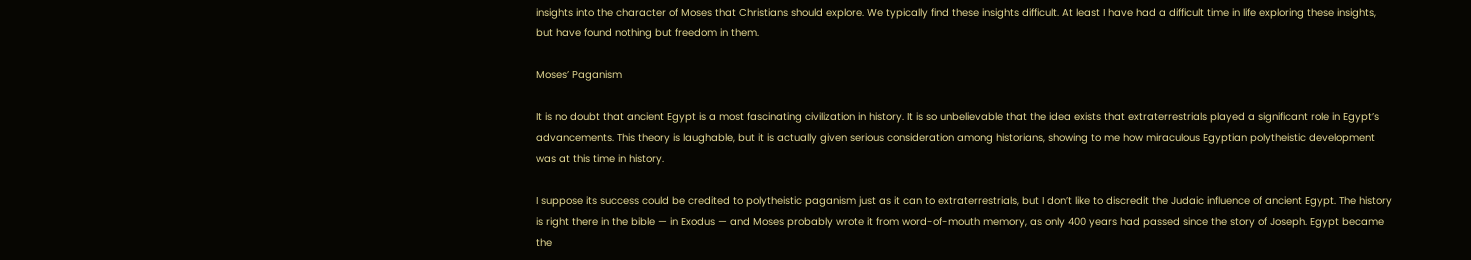insights into the character of Moses that Christians should explore. We typically find these insights difficult. At least I have had a difficult time in life exploring these insights, but have found nothing but freedom in them.

Moses’ Paganism

It is no doubt that ancient Egypt is a most fascinating civilization in history. It is so unbelievable that the idea exists that extraterrestrials played a significant role in Egypt’s advancements. This theory is laughable, but it is actually given serious consideration among historians, showing to me how miraculous Egyptian polytheistic development was at this time in history.

I suppose its success could be credited to polytheistic paganism just as it can to extraterrestrials, but I don’t like to discredit the Judaic influence of ancient Egypt. The history is right there in the bible — in Exodus — and Moses probably wrote it from word-of-mouth memory, as only 400 years had passed since the story of Joseph. Egypt became the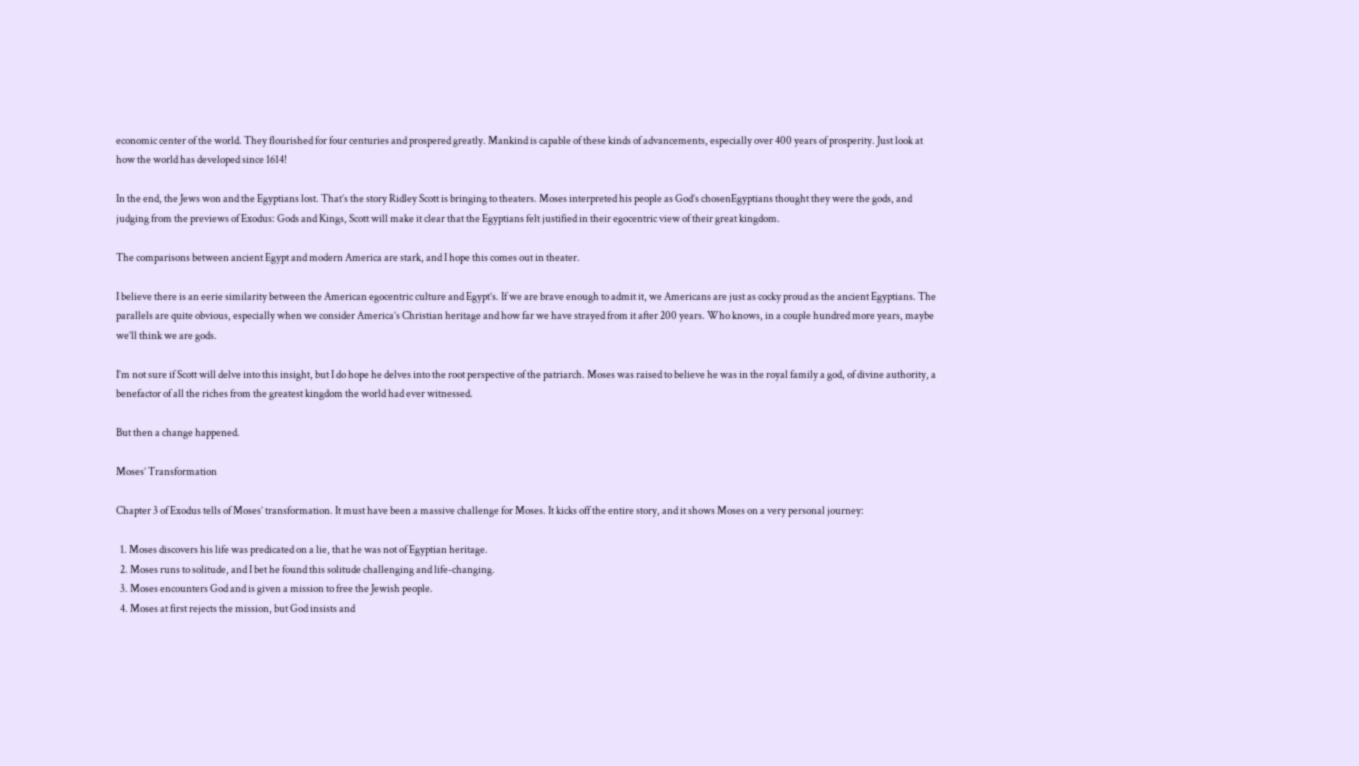economic center of the world. They flourished for four centuries and prospered greatly. Mankind is capable of these kinds of advancements, especially over 400 years of prosperity. Just look at how the world has developed since 1614!

In the end, the Jews won and the Egyptians lost. That’s the story Ridley Scott is bringing to theaters. Moses interpreted his people as God’s chosenEgyptians thought they were the gods, and judging from the previews of Exodus: Gods and Kings, Scott will make it clear that the Egyptians felt justified in their egocentric view of their great kingdom.

The comparisons between ancient Egypt and modern America are stark, and I hope this comes out in theater.

I believe there is an eerie similarity between the American egocentric culture and Egypt’s. If we are brave enough to admit it, we Americans are just as cocky proud as the ancient Egyptians. The parallels are quite obvious, especially when we consider America’s Christian heritage and how far we have strayed from it after 200 years. Who knows, in a couple hundred more years, maybe we’ll think we are gods.

I’m not sure if Scott will delve into this insight, but I do hope he delves into the root perspective of the patriarch. Moses was raised to believe he was in the royal family a god, of divine authority, a benefactor of all the riches from the greatest kingdom the world had ever witnessed.

But then a change happened.

Moses’ Transformation

Chapter 3 of Exodus tells of Moses’ transformation. It must have been a massive challenge for Moses. It kicks off the entire story, and it shows Moses on a very personal journey:

  1. Moses discovers his life was predicated on a lie, that he was not of Egyptian heritage.
  2. Moses runs to solitude, and I bet he found this solitude challenging and life-changing.
  3. Moses encounters God and is given a mission to free the Jewish people.
  4. Moses at first rejects the mission, but God insists and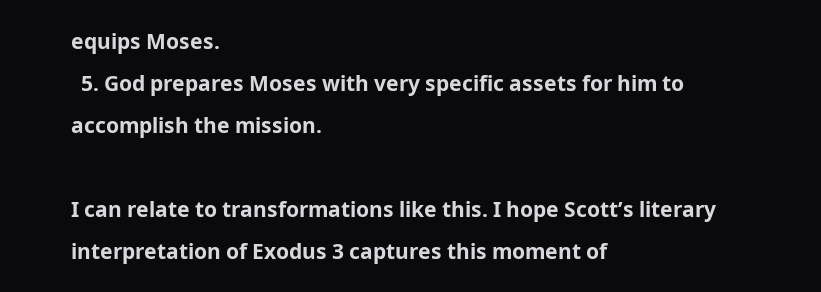equips Moses.
  5. God prepares Moses with very specific assets for him to accomplish the mission.

I can relate to transformations like this. I hope Scott’s literary interpretation of Exodus 3 captures this moment of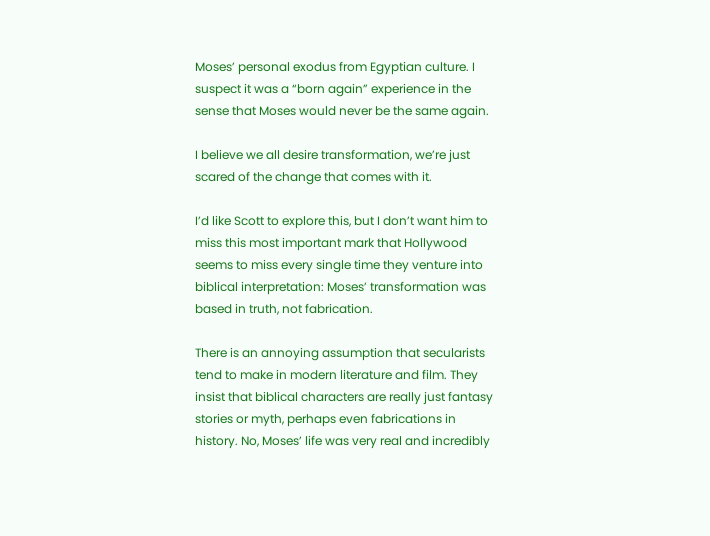Moses’ personal exodus from Egyptian culture. I suspect it was a “born again” experience in the sense that Moses would never be the same again.

I believe we all desire transformation, we’re just scared of the change that comes with it.

I’d like Scott to explore this, but I don’t want him to miss this most important mark that Hollywood seems to miss every single time they venture into biblical interpretation: Moses’ transformation was based in truth, not fabrication.

There is an annoying assumption that secularists tend to make in modern literature and film. They insist that biblical characters are really just fantasy stories or myth, perhaps even fabrications in history. No, Moses’ life was very real and incredibly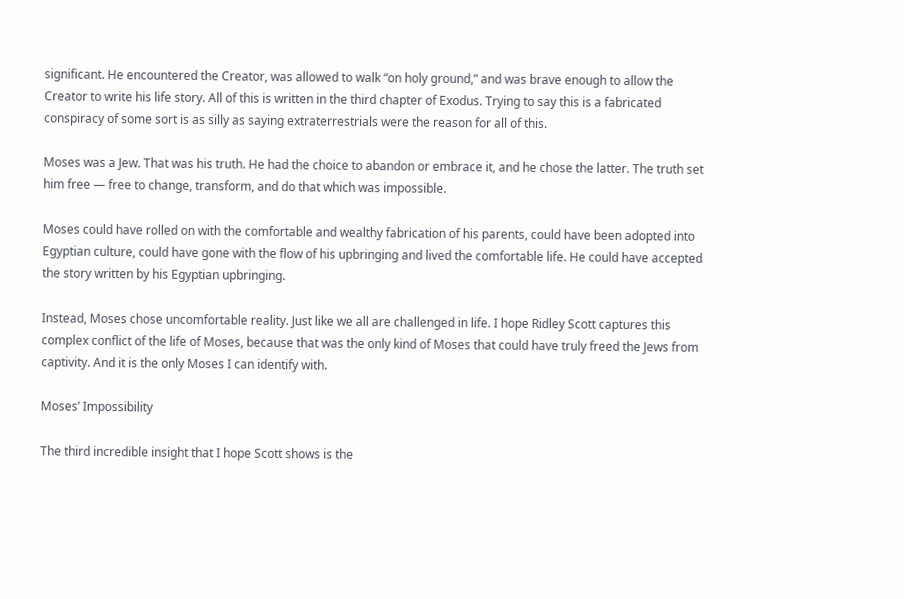significant. He encountered the Creator, was allowed to walk “on holy ground,” and was brave enough to allow the Creator to write his life story. All of this is written in the third chapter of Exodus. Trying to say this is a fabricated conspiracy of some sort is as silly as saying extraterrestrials were the reason for all of this.

Moses was a Jew. That was his truth. He had the choice to abandon or embrace it, and he chose the latter. The truth set him free — free to change, transform, and do that which was impossible.

Moses could have rolled on with the comfortable and wealthy fabrication of his parents, could have been adopted into Egyptian culture, could have gone with the flow of his upbringing and lived the comfortable life. He could have accepted the story written by his Egyptian upbringing.

Instead, Moses chose uncomfortable reality. Just like we all are challenged in life. I hope Ridley Scott captures this complex conflict of the life of Moses, because that was the only kind of Moses that could have truly freed the Jews from captivity. And it is the only Moses I can identify with.

Moses’ Impossibility

The third incredible insight that I hope Scott shows is the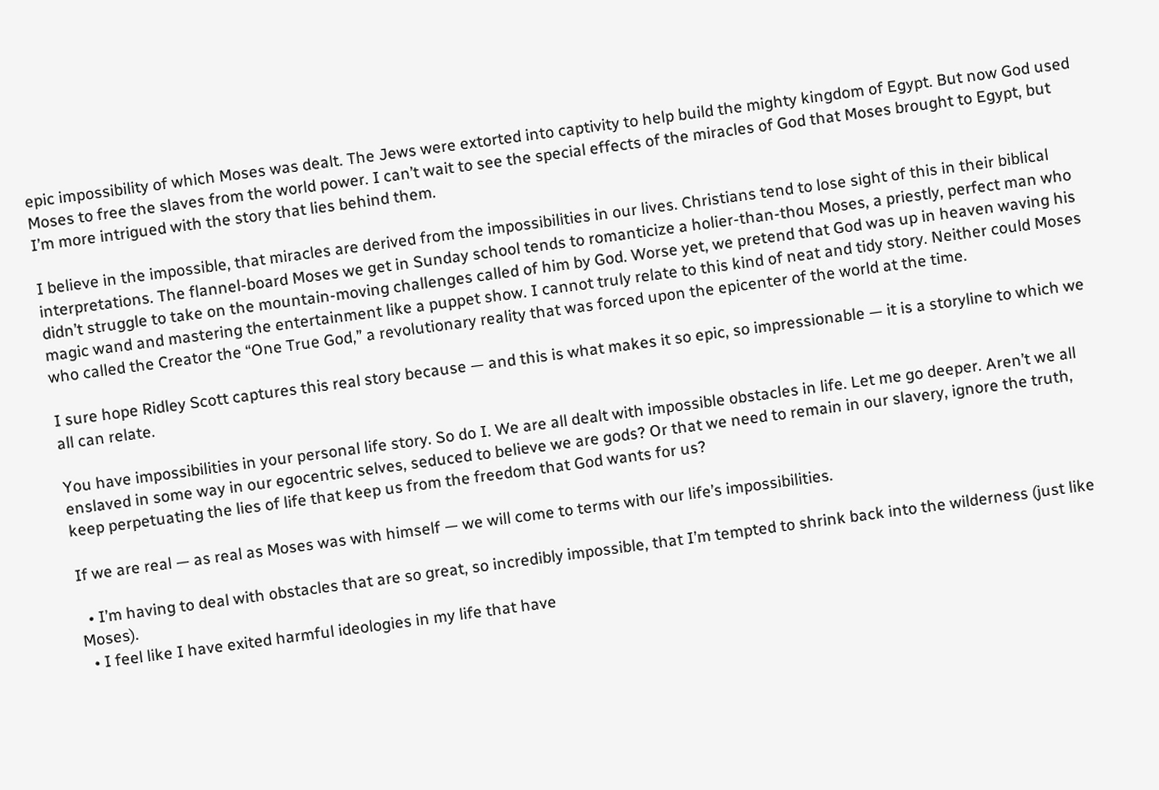epic impossibility of which Moses was dealt. The Jews were extorted into captivity to help build the mighty kingdom of Egypt. But now God used Moses to free the slaves from the world power. I can’t wait to see the special effects of the miracles of God that Moses brought to Egypt, but I’m more intrigued with the story that lies behind them.

I believe in the impossible, that miracles are derived from the impossibilities in our lives. Christians tend to lose sight of this in their biblical interpretations. The flannel-board Moses we get in Sunday school tends to romanticize a holier-than-thou Moses, a priestly, perfect man who didn’t struggle to take on the mountain-moving challenges called of him by God. Worse yet, we pretend that God was up in heaven waving his magic wand and mastering the entertainment like a puppet show. I cannot truly relate to this kind of neat and tidy story. Neither could Moses who called the Creator the “One True God,” a revolutionary reality that was forced upon the epicenter of the world at the time.

I sure hope Ridley Scott captures this real story because — and this is what makes it so epic, so impressionable — it is a storyline to which we all can relate.

You have impossibilities in your personal life story. So do I. We are all dealt with impossible obstacles in life. Let me go deeper. Aren’t we all enslaved in some way in our egocentric selves, seduced to believe we are gods? Or that we need to remain in our slavery, ignore the truth, keep perpetuating the lies of life that keep us from the freedom that God wants for us?

If we are real — as real as Moses was with himself — we will come to terms with our life’s impossibilities.

  • I’m having to deal with obstacles that are so great, so incredibly impossible, that I’m tempted to shrink back into the wilderness (just like Moses).
  • I feel like I have exited harmful ideologies in my life that have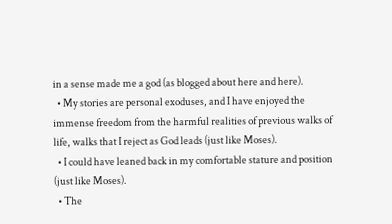in a sense made me a god (as blogged about here and here).
  • My stories are personal exoduses, and I have enjoyed the immense freedom from the harmful realities of previous walks of life, walks that I reject as God leads (just like Moses).
  • I could have leaned back in my comfortable stature and position (just like Moses).
  • The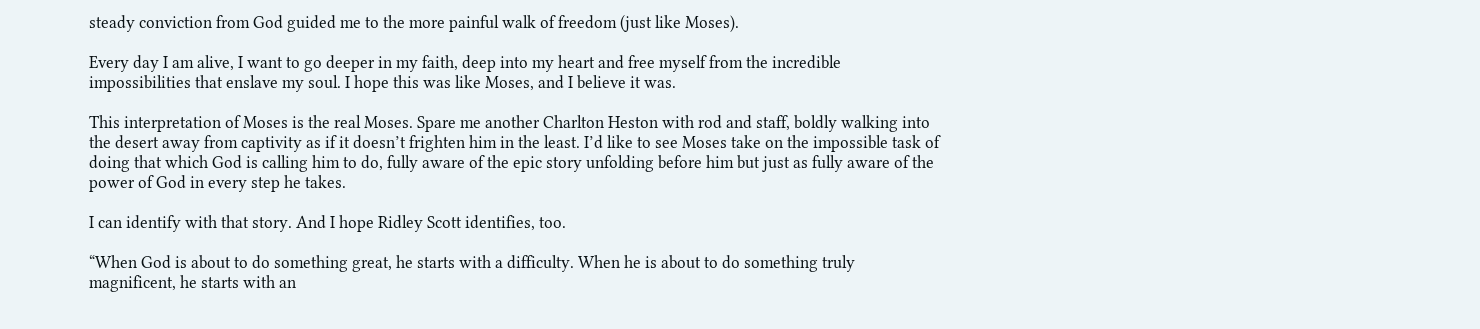steady conviction from God guided me to the more painful walk of freedom (just like Moses).

Every day I am alive, I want to go deeper in my faith, deep into my heart and free myself from the incredible impossibilities that enslave my soul. I hope this was like Moses, and I believe it was.

This interpretation of Moses is the real Moses. Spare me another Charlton Heston with rod and staff, boldly walking into the desert away from captivity as if it doesn’t frighten him in the least. I’d like to see Moses take on the impossible task of doing that which God is calling him to do, fully aware of the epic story unfolding before him but just as fully aware of the power of God in every step he takes.

I can identify with that story. And I hope Ridley Scott identifies, too.

“When God is about to do something great, he starts with a difficulty. When he is about to do something truly magnificent, he starts with an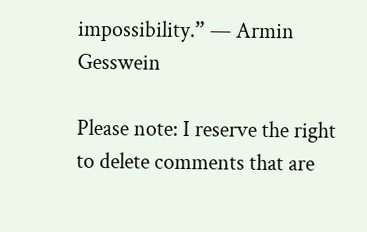impossibility.” — Armin Gesswein

Please note: I reserve the right to delete comments that are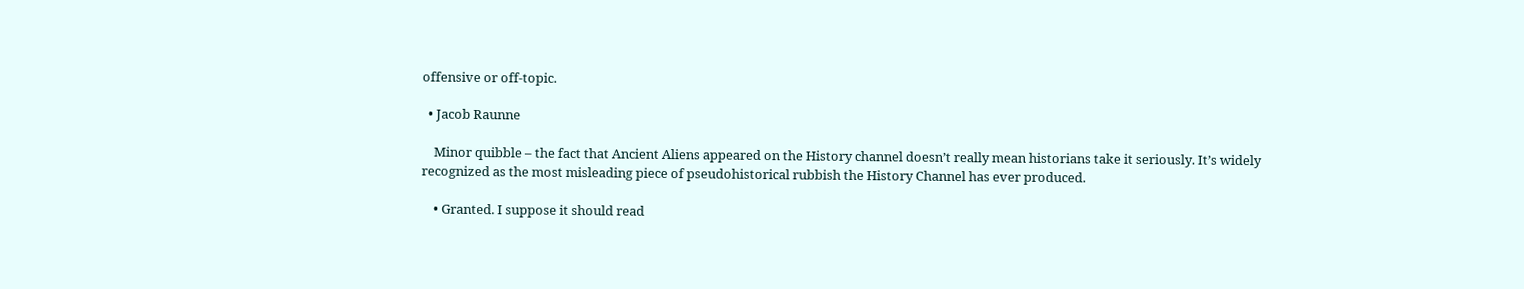offensive or off-topic.

  • Jacob Raunne

    Minor quibble – the fact that Ancient Aliens appeared on the History channel doesn’t really mean historians take it seriously. It’s widely recognized as the most misleading piece of pseudohistorical rubbish the History Channel has ever produced.

    • Granted. I suppose it should read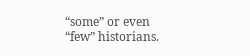“some” or even “few” historians.